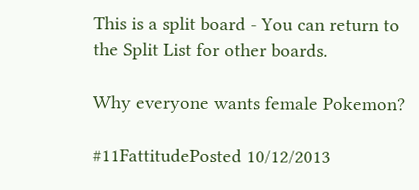This is a split board - You can return to the Split List for other boards.

Why everyone wants female Pokemon?

#11FattitudePosted 10/12/2013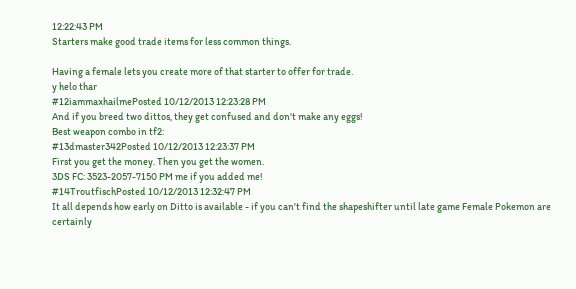12:22:43 PM
Starters make good trade items for less common things.

Having a female lets you create more of that starter to offer for trade.
y helo thar
#12iammaxhailmePosted 10/12/2013 12:23:28 PM
And if you breed two dittos, they get confused and don't make any eggs!
Best weapon combo in tf2:
#13dmaster342Posted 10/12/2013 12:23:37 PM
First you get the money. Then you get the women.
3DS FC: 3523-2057-7150 PM me if you added me!
#14TroutfischPosted 10/12/2013 12:32:47 PM
It all depends how early on Ditto is available - if you can't find the shapeshifter until late game Female Pokemon are certainly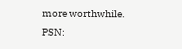more worthwhile.
PSN: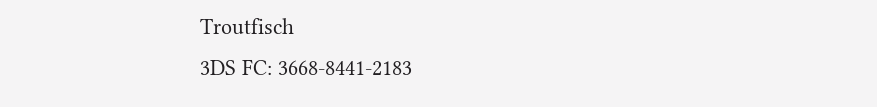Troutfisch
3DS FC: 3668-8441-2183